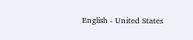English - United States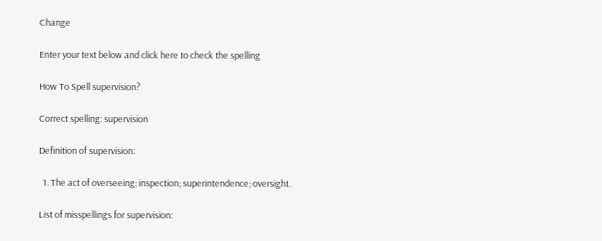Change

Enter your text below and click here to check the spelling

How To Spell supervision?

Correct spelling: supervision

Definition of supervision:

  1. The act of overseeing; inspection; superintendence; oversight.

List of misspellings for supervision: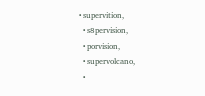• supervition,
  • s8pervision,
  • porvision,
  • supervolcano,
  •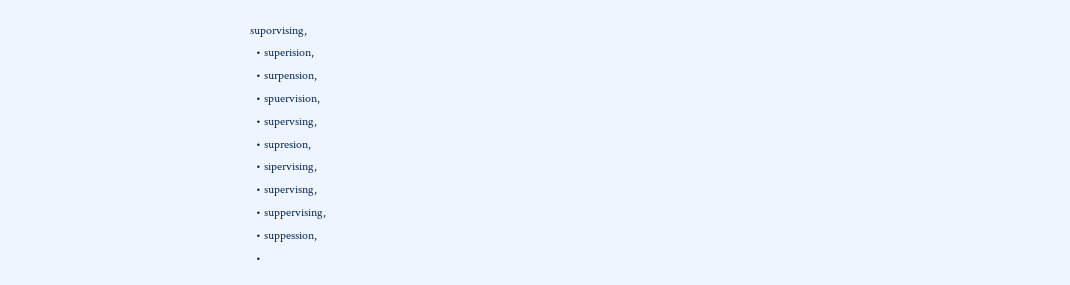suporvising,
  • superision,
  • surpension,
  • spuervision,
  • supervsing,
  • supresion,
  • sipervising,
  • supervisng,
  • suppervising,
  • suppession,
  •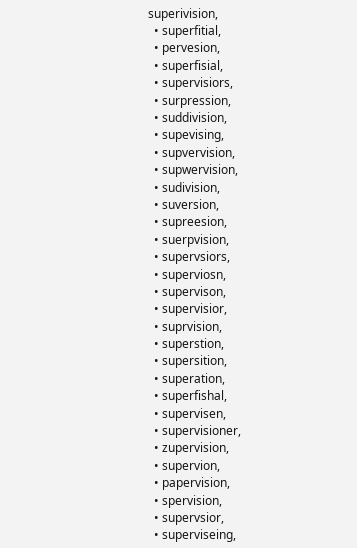superivision,
  • superfitial,
  • pervesion,
  • superfisial,
  • supervisiors,
  • surpression,
  • suddivision,
  • supevising,
  • supvervision,
  • supwervision,
  • sudivision,
  • suversion,
  • supreesion,
  • suerpvision,
  • supervsiors,
  • superviosn,
  • supervison,
  • supervisior,
  • suprvision,
  • superstion,
  • supersition,
  • superation,
  • superfishal,
  • supervisen,
  • supervisioner,
  • zupervision,
  • supervion,
  • papervision,
  • spervision,
  • supervsior,
  • superviseing,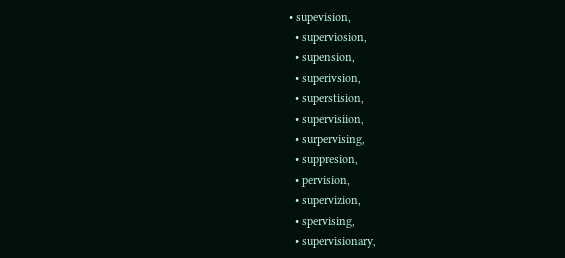• supevision,
  • superviosion,
  • supension,
  • superivsion,
  • superstision,
  • supervisiion,
  • surpervising,
  • suppresion,
  • pervision,
  • supervizion,
  • spervising,
  • supervisionary,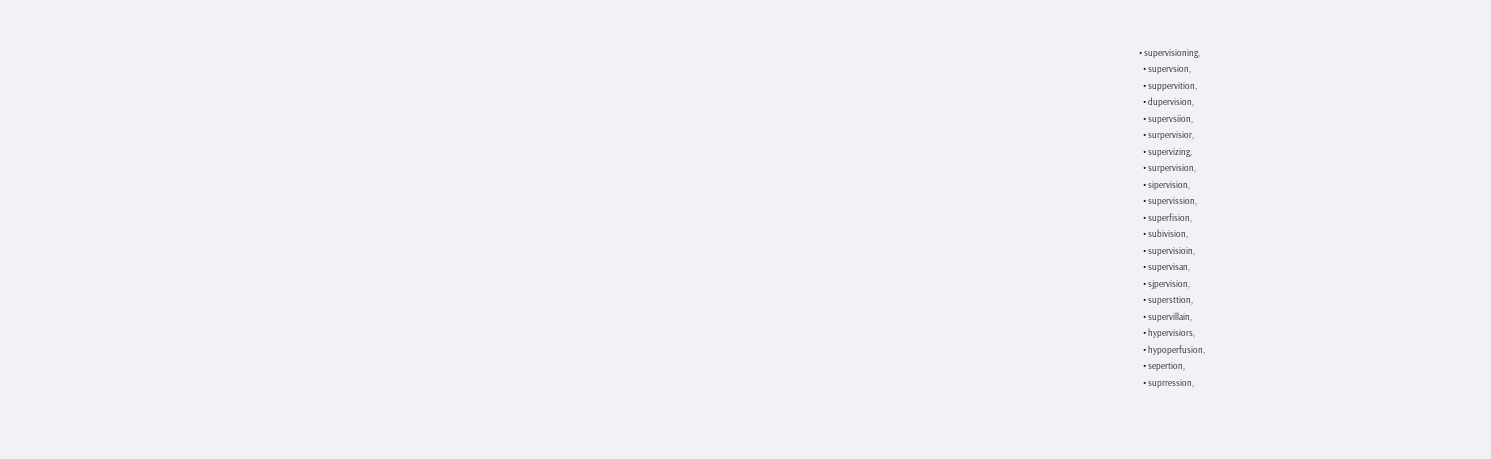• supervisioning,
  • supervsion,
  • suppervition,
  • dupervision,
  • supervsiion,
  • surpervisior,
  • supervizing,
  • surpervision,
  • sipervision,
  • supervission,
  • superfision,
  • subivision,
  • supervisioin,
  • supervisan,
  • sjpervision,
  • supersttion,
  • supervillain,
  • hypervisiors,
  • hypoperfusion,
  • sepertion,
  • suprression,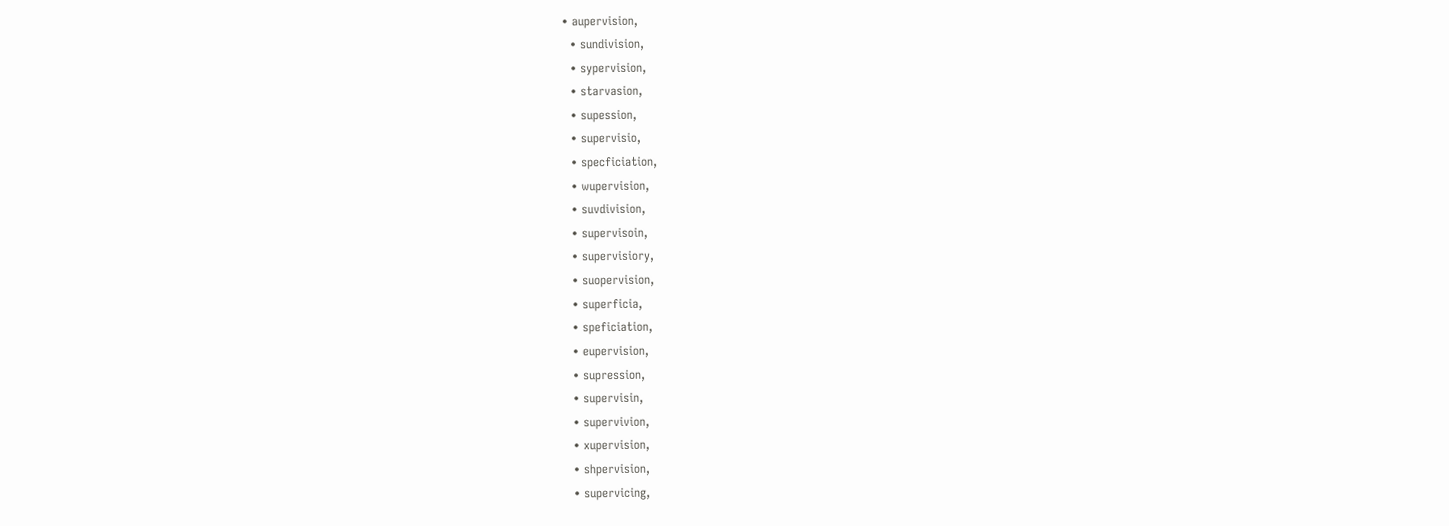• aupervision,
  • sundivision,
  • sypervision,
  • starvasion,
  • supession,
  • supervisio,
  • specficiation,
  • wupervision,
  • suvdivision,
  • supervisoin,
  • supervisiory,
  • suopervision,
  • superficia,
  • speficiation,
  • eupervision,
  • supression,
  • supervisin,
  • supervivion,
  • xupervision,
  • shpervision,
  • supervicing,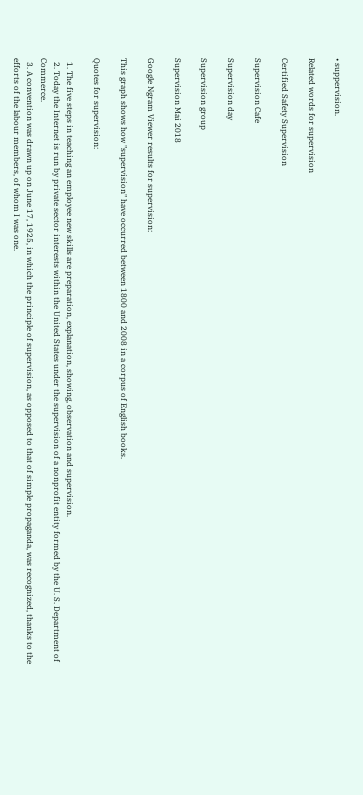• suppervision.

Related words for supervision

Certified Safety Supervision

Supervision Cafe

Supervision day

Supervision group

Supervision Mai 2018

Google Ngram Viewer results for supervision:

This graph shows how "supervision" have occurred between 1800 and 2008 in a corpus of English books.

Quotes for supervision:

  1. The five steps in teaching an employee new skills are preparation, explanation, showing, observation and supervision.
  2. Today the Internet is run by private sector interests within the United States under the supervision of a nonprofit entity formed by the U. S. Department of Commerce.
  3. A convention was drawn up on June 17, 1925, in which the principle of supervision, as opposed to that of simple propaganda, was recognized, thanks to the efforts of the labour members, of whom I was one.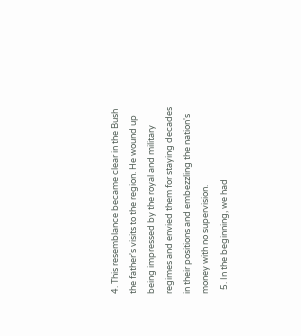4. This resemblance became clear in the Bush the father's visits to the region. He wound up being impressed by the royal and military regimes and envied them for staying decades in their positions and embezzling the nation's money with no supervision.
  5. In the beginning, we had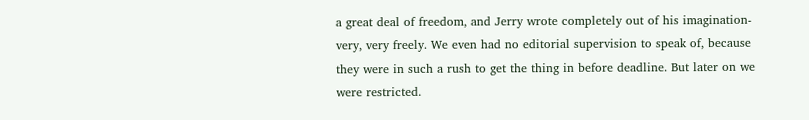a great deal of freedom, and Jerry wrote completely out of his imagination- very, very freely. We even had no editorial supervision to speak of, because they were in such a rush to get the thing in before deadline. But later on we were restricted.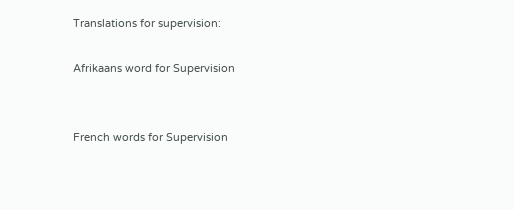Translations for supervision:

Afrikaans word for Supervision


French words for Supervision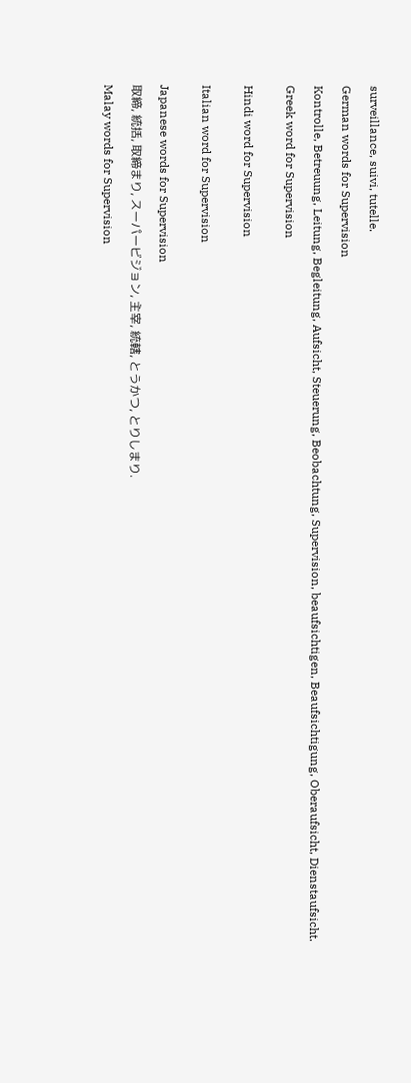surveillance, suivi, tutelle.

German words for Supervision

Kontrolle, Betreuung, Leitung, Begleitung, Aufsicht, Steuerung, Beobachtung, Supervision, beaufsichtigen, Beaufsichtigung, Oberaufsicht, Dienstaufsicht.

Greek word for Supervision


Hindi word for Supervision


Italian word for Supervision


Japanese words for Supervision

取締, 統括, 取締まり, スーパービジョン, 主宰, 統轄, とうかつ, とりしまり.

Malay words for Supervision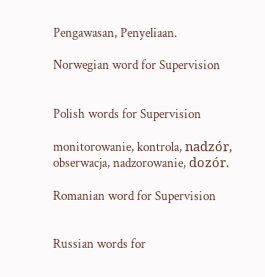Pengawasan, Penyeliaan.

Norwegian word for Supervision


Polish words for Supervision

monitorowanie, kontrola, nadzór, obserwacja, nadzorowanie, dozór.

Romanian word for Supervision


Russian words for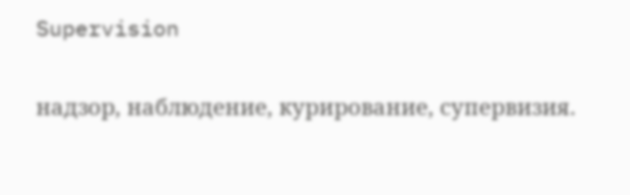Supervision

надзор, наблюдение, курирование, супервизия.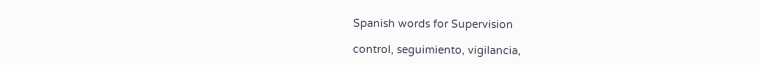Spanish words for Supervision

control, seguimiento, vigilancia,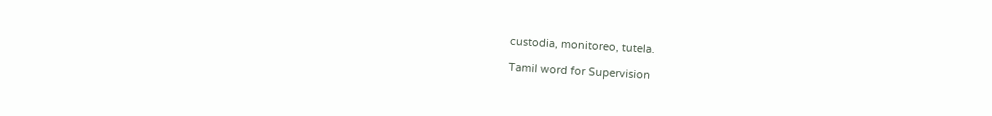custodia, monitoreo, tutela.

Tamil word for Supervision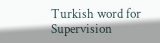Turkish word for Supervision